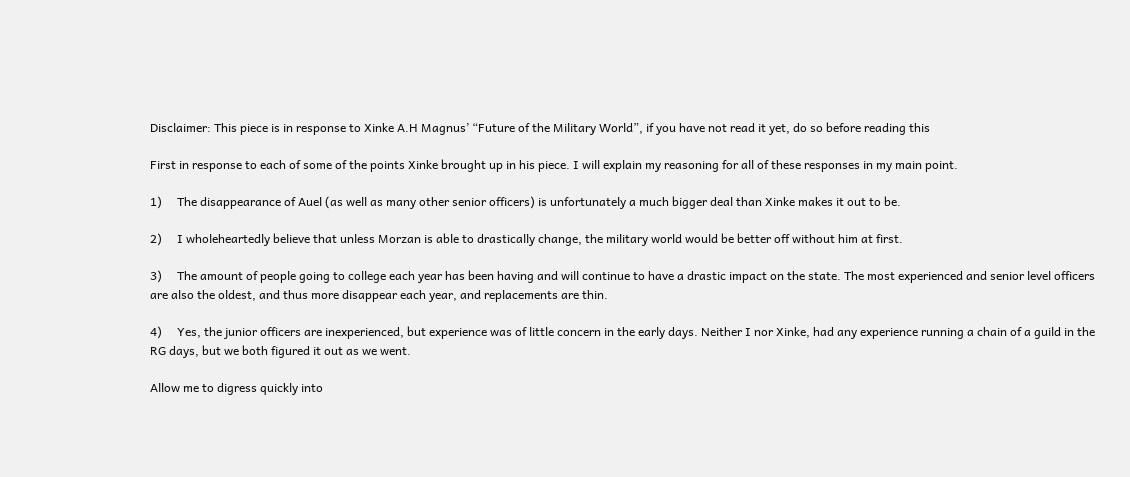Disclaimer: This piece is in response to Xinke A.H Magnus’ “Future of the Military World”, if you have not read it yet, do so before reading this

First in response to each of some of the points Xinke brought up in his piece. I will explain my reasoning for all of these responses in my main point.

1)     The disappearance of Auel (as well as many other senior officers) is unfortunately a much bigger deal than Xinke makes it out to be.

2)     I wholeheartedly believe that unless Morzan is able to drastically change, the military world would be better off without him at first.

3)     The amount of people going to college each year has been having and will continue to have a drastic impact on the state. The most experienced and senior level officers are also the oldest, and thus more disappear each year, and replacements are thin.

4)     Yes, the junior officers are inexperienced, but experience was of little concern in the early days. Neither I nor Xinke, had any experience running a chain of a guild in the RG days, but we both figured it out as we went.

Allow me to digress quickly into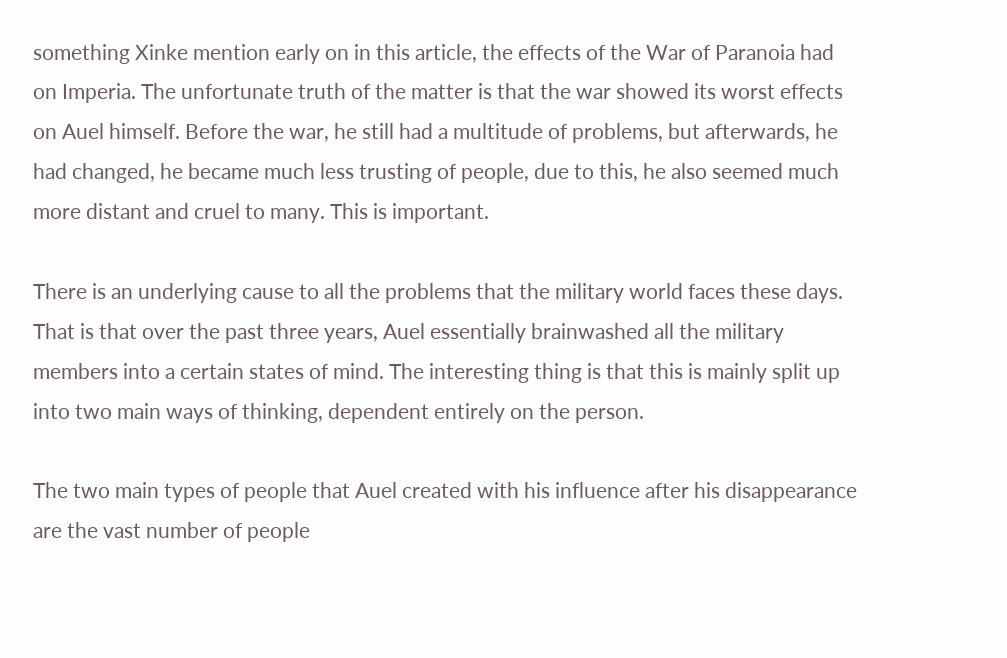something Xinke mention early on in this article, the effects of the War of Paranoia had on Imperia. The unfortunate truth of the matter is that the war showed its worst effects on Auel himself. Before the war, he still had a multitude of problems, but afterwards, he had changed, he became much less trusting of people, due to this, he also seemed much more distant and cruel to many. This is important.

There is an underlying cause to all the problems that the military world faces these days. That is that over the past three years, Auel essentially brainwashed all the military members into a certain states of mind. The interesting thing is that this is mainly split up into two main ways of thinking, dependent entirely on the person.

The two main types of people that Auel created with his influence after his disappearance are the vast number of people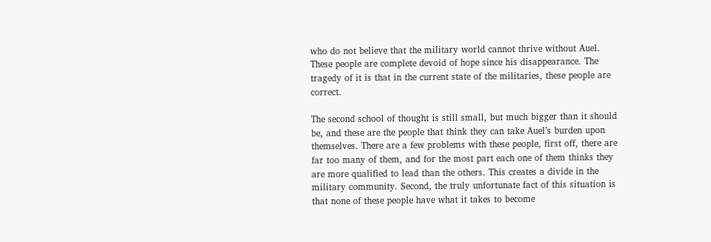who do not believe that the military world cannot thrive without Auel. These people are complete devoid of hope since his disappearance. The tragedy of it is that in the current state of the militaries, these people are correct.

The second school of thought is still small, but much bigger than it should be, and these are the people that think they can take Auel’s burden upon themselves. There are a few problems with these people, first off, there are far too many of them, and for the most part each one of them thinks they are more qualified to lead than the others. This creates a divide in the military community. Second, the truly unfortunate fact of this situation is that none of these people have what it takes to become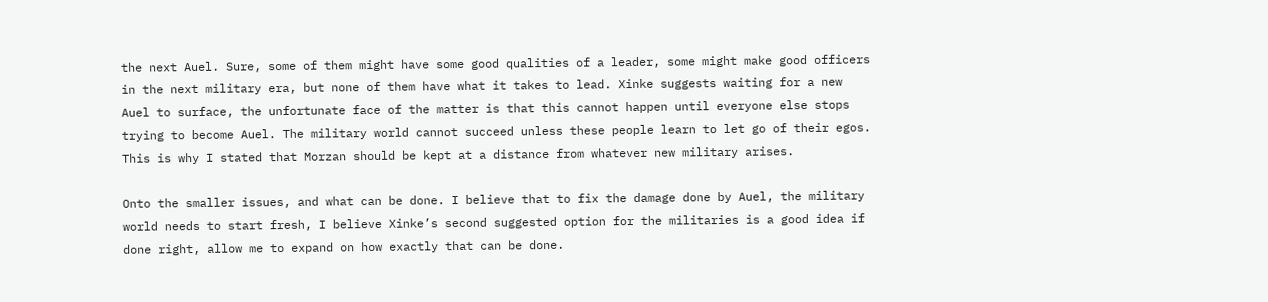the next Auel. Sure, some of them might have some good qualities of a leader, some might make good officers in the next military era, but none of them have what it takes to lead. Xinke suggests waiting for a new Auel to surface, the unfortunate face of the matter is that this cannot happen until everyone else stops trying to become Auel. The military world cannot succeed unless these people learn to let go of their egos. This is why I stated that Morzan should be kept at a distance from whatever new military arises.

Onto the smaller issues, and what can be done. I believe that to fix the damage done by Auel, the military world needs to start fresh, I believe Xinke’s second suggested option for the militaries is a good idea if done right, allow me to expand on how exactly that can be done.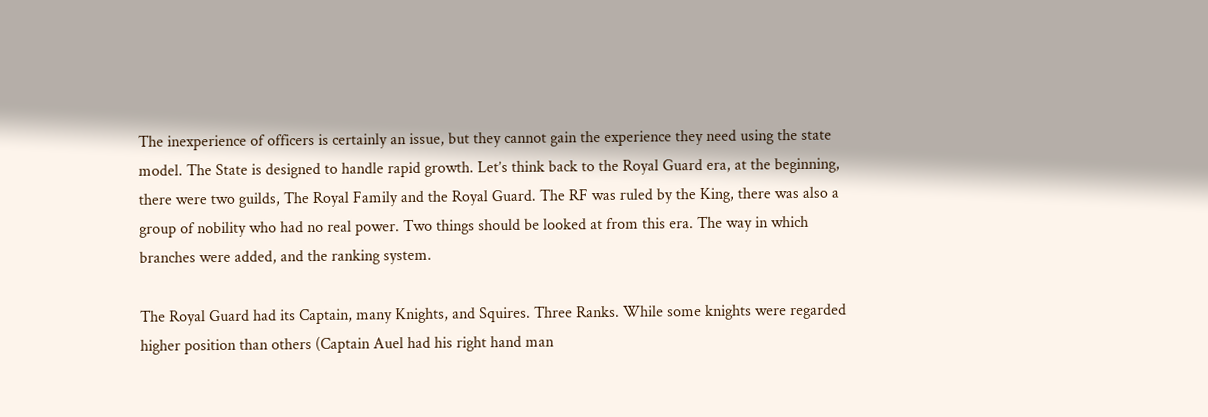The inexperience of officers is certainly an issue, but they cannot gain the experience they need using the state model. The State is designed to handle rapid growth. Let’s think back to the Royal Guard era, at the beginning, there were two guilds, The Royal Family and the Royal Guard. The RF was ruled by the King, there was also a group of nobility who had no real power. Two things should be looked at from this era. The way in which branches were added, and the ranking system.

The Royal Guard had its Captain, many Knights, and Squires. Three Ranks. While some knights were regarded higher position than others (Captain Auel had his right hand man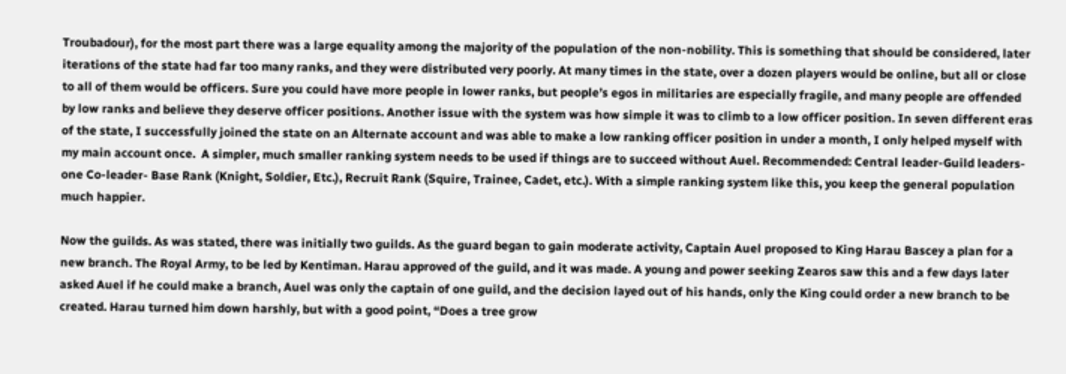Troubadour), for the most part there was a large equality among the majority of the population of the non-nobility. This is something that should be considered, later iterations of the state had far too many ranks, and they were distributed very poorly. At many times in the state, over a dozen players would be online, but all or close to all of them would be officers. Sure you could have more people in lower ranks, but people’s egos in militaries are especially fragile, and many people are offended by low ranks and believe they deserve officer positions. Another issue with the system was how simple it was to climb to a low officer position. In seven different eras of the state, I successfully joined the state on an Alternate account and was able to make a low ranking officer position in under a month, I only helped myself with my main account once.  A simpler, much smaller ranking system needs to be used if things are to succeed without Auel. Recommended: Central leader-Guild leaders- one Co-leader- Base Rank (Knight, Soldier, Etc.), Recruit Rank (Squire, Trainee, Cadet, etc.). With a simple ranking system like this, you keep the general population much happier.

Now the guilds. As was stated, there was initially two guilds. As the guard began to gain moderate activity, Captain Auel proposed to King Harau Bascey a plan for a new branch. The Royal Army, to be led by Kentiman. Harau approved of the guild, and it was made. A young and power seeking Zearos saw this and a few days later asked Auel if he could make a branch, Auel was only the captain of one guild, and the decision layed out of his hands, only the King could order a new branch to be created. Harau turned him down harshly, but with a good point, “Does a tree grow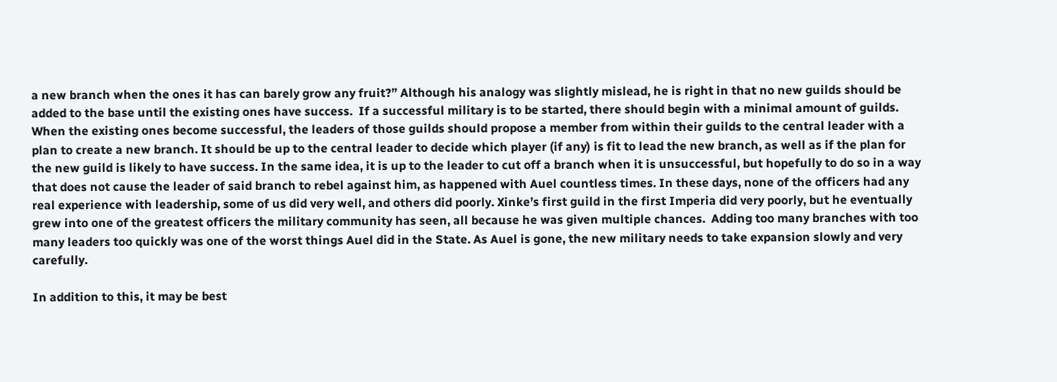a new branch when the ones it has can barely grow any fruit?” Although his analogy was slightly mislead, he is right in that no new guilds should be added to the base until the existing ones have success.  If a successful military is to be started, there should begin with a minimal amount of guilds. When the existing ones become successful, the leaders of those guilds should propose a member from within their guilds to the central leader with a plan to create a new branch. It should be up to the central leader to decide which player (if any) is fit to lead the new branch, as well as if the plan for the new guild is likely to have success. In the same idea, it is up to the leader to cut off a branch when it is unsuccessful, but hopefully to do so in a way that does not cause the leader of said branch to rebel against him, as happened with Auel countless times. In these days, none of the officers had any real experience with leadership, some of us did very well, and others did poorly. Xinke’s first guild in the first Imperia did very poorly, but he eventually grew into one of the greatest officers the military community has seen, all because he was given multiple chances.  Adding too many branches with too many leaders too quickly was one of the worst things Auel did in the State. As Auel is gone, the new military needs to take expansion slowly and very carefully.

In addition to this, it may be best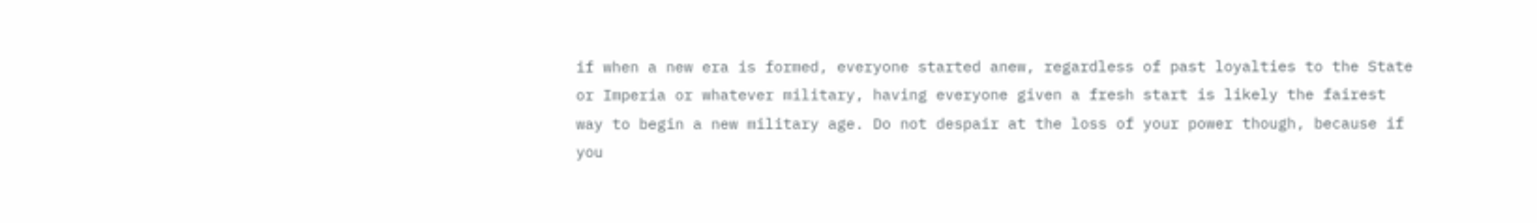if when a new era is formed, everyone started anew, regardless of past loyalties to the State or Imperia or whatever military, having everyone given a fresh start is likely the fairest way to begin a new military age. Do not despair at the loss of your power though, because if you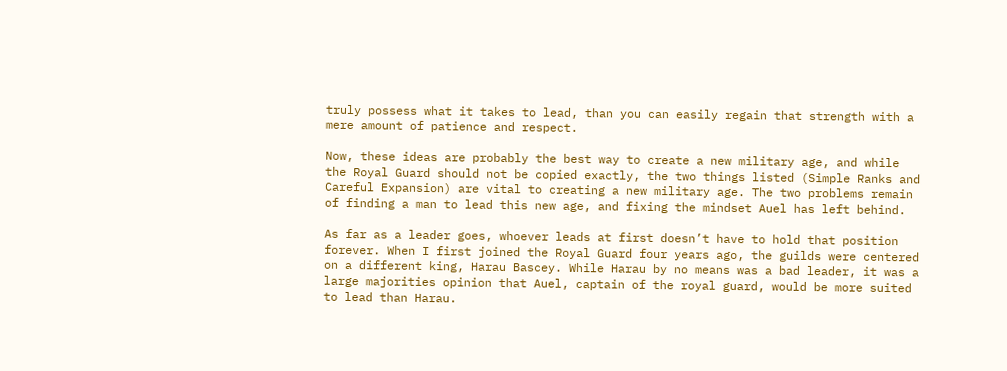truly possess what it takes to lead, than you can easily regain that strength with a mere amount of patience and respect.

Now, these ideas are probably the best way to create a new military age, and while the Royal Guard should not be copied exactly, the two things listed (Simple Ranks and Careful Expansion) are vital to creating a new military age. The two problems remain of finding a man to lead this new age, and fixing the mindset Auel has left behind.

As far as a leader goes, whoever leads at first doesn’t have to hold that position forever. When I first joined the Royal Guard four years ago, the guilds were centered on a different king, Harau Bascey. While Harau by no means was a bad leader, it was a large majorities opinion that Auel, captain of the royal guard, would be more suited to lead than Harau.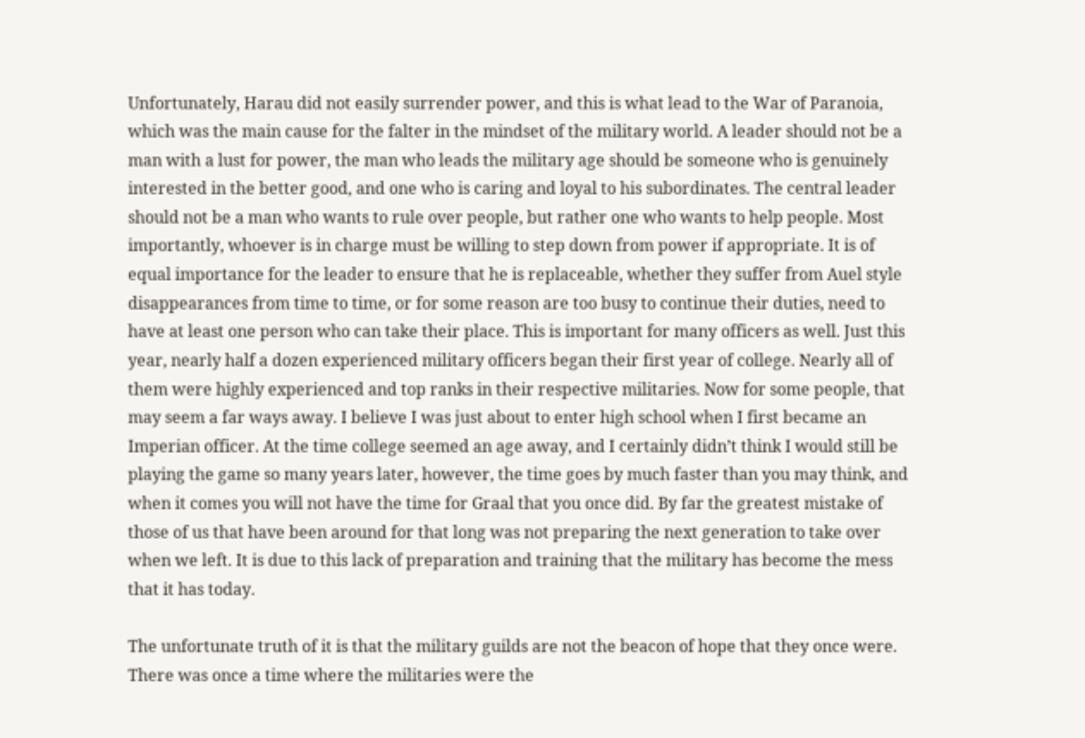Unfortunately, Harau did not easily surrender power, and this is what lead to the War of Paranoia, which was the main cause for the falter in the mindset of the military world. A leader should not be a man with a lust for power, the man who leads the military age should be someone who is genuinely interested in the better good, and one who is caring and loyal to his subordinates. The central leader should not be a man who wants to rule over people, but rather one who wants to help people. Most importantly, whoever is in charge must be willing to step down from power if appropriate. It is of equal importance for the leader to ensure that he is replaceable, whether they suffer from Auel style disappearances from time to time, or for some reason are too busy to continue their duties, need to have at least one person who can take their place. This is important for many officers as well. Just this year, nearly half a dozen experienced military officers began their first year of college. Nearly all of them were highly experienced and top ranks in their respective militaries. Now for some people, that may seem a far ways away. I believe I was just about to enter high school when I first became an Imperian officer. At the time college seemed an age away, and I certainly didn’t think I would still be playing the game so many years later, however, the time goes by much faster than you may think, and when it comes you will not have the time for Graal that you once did. By far the greatest mistake of those of us that have been around for that long was not preparing the next generation to take over when we left. It is due to this lack of preparation and training that the military has become the mess that it has today.

The unfortunate truth of it is that the military guilds are not the beacon of hope that they once were. There was once a time where the militaries were the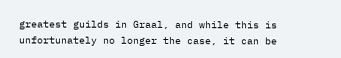greatest guilds in Graal, and while this is unfortunately no longer the case, it can be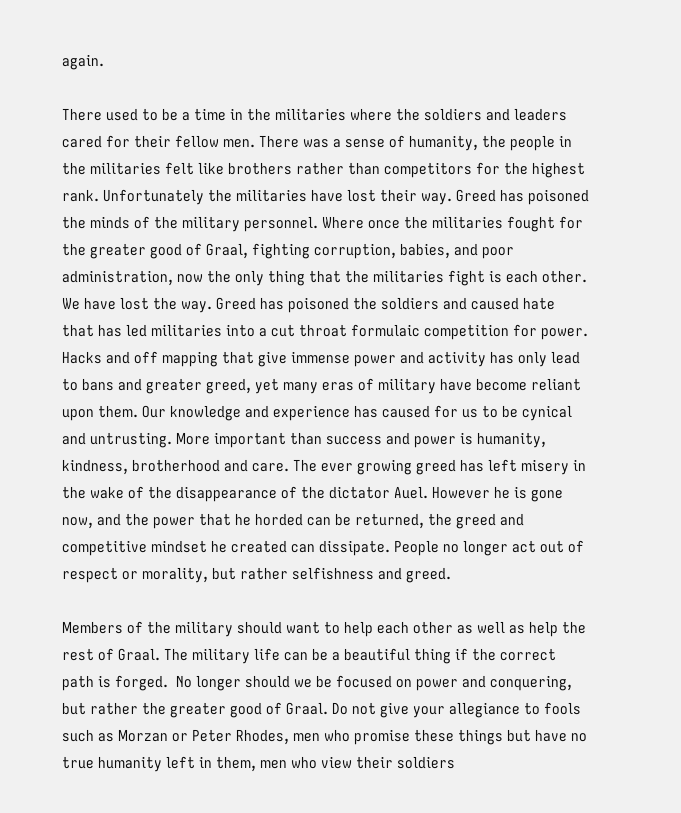again.

There used to be a time in the militaries where the soldiers and leaders cared for their fellow men. There was a sense of humanity, the people in the militaries felt like brothers rather than competitors for the highest rank. Unfortunately the militaries have lost their way. Greed has poisoned the minds of the military personnel. Where once the militaries fought for the greater good of Graal, fighting corruption, babies, and poor administration, now the only thing that the militaries fight is each other. We have lost the way. Greed has poisoned the soldiers and caused hate that has led militaries into a cut throat formulaic competition for power. Hacks and off mapping that give immense power and activity has only lead to bans and greater greed, yet many eras of military have become reliant upon them. Our knowledge and experience has caused for us to be cynical and untrusting. More important than success and power is humanity, kindness, brotherhood and care. The ever growing greed has left misery in the wake of the disappearance of the dictator Auel. However he is gone now, and the power that he horded can be returned, the greed and competitive mindset he created can dissipate. People no longer act out of respect or morality, but rather selfishness and greed.

Members of the military should want to help each other as well as help the rest of Graal. The military life can be a beautiful thing if the correct path is forged.  No longer should we be focused on power and conquering, but rather the greater good of Graal. Do not give your allegiance to fools such as Morzan or Peter Rhodes, men who promise these things but have no true humanity left in them, men who view their soldiers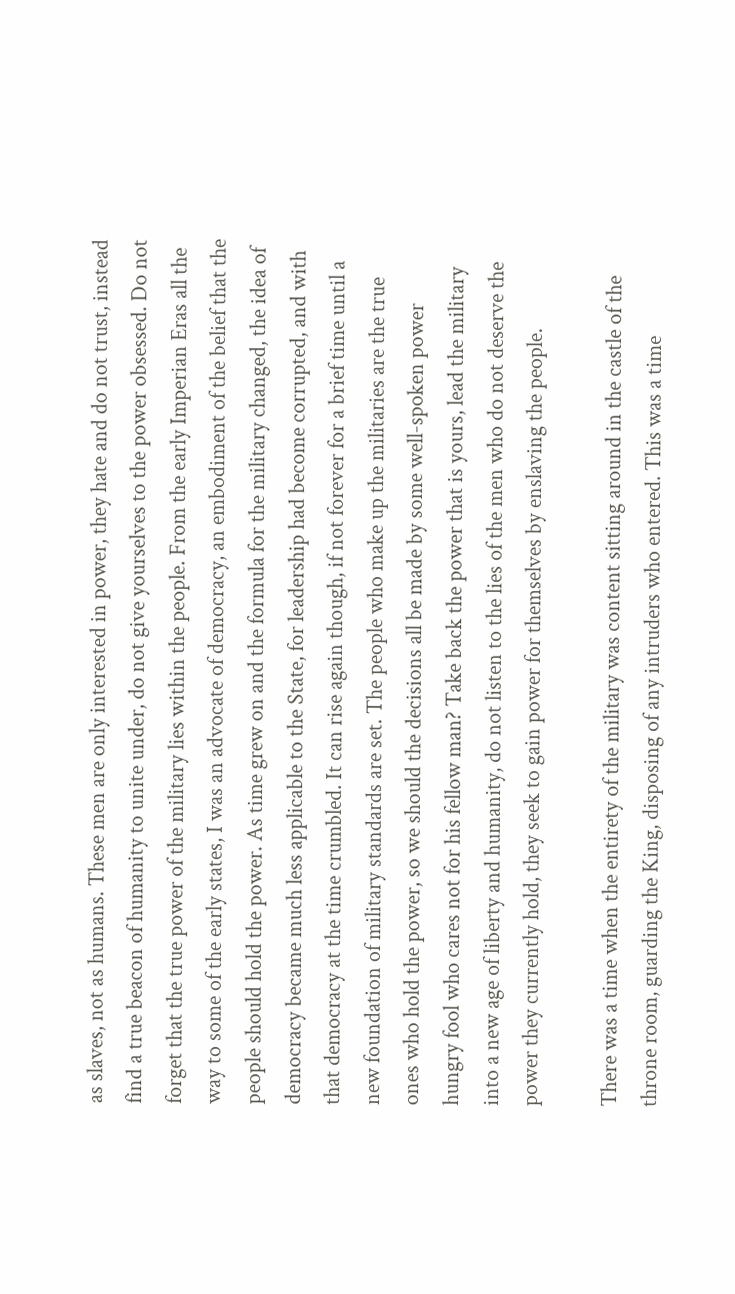as slaves, not as humans. These men are only interested in power, they hate and do not trust, instead find a true beacon of humanity to unite under, do not give yourselves to the power obsessed. Do not forget that the true power of the military lies within the people. From the early Imperian Eras all the way to some of the early states, I was an advocate of democracy, an embodiment of the belief that the people should hold the power. As time grew on and the formula for the military changed, the idea of democracy became much less applicable to the State, for leadership had become corrupted, and with that democracy at the time crumbled. It can rise again though, if not forever for a brief time until a new foundation of military standards are set. The people who make up the militaries are the true ones who hold the power, so we should the decisions all be made by some well-spoken power hungry fool who cares not for his fellow man? Take back the power that is yours, lead the military into a new age of liberty and humanity, do not listen to the lies of the men who do not deserve the power they currently hold, they seek to gain power for themselves by enslaving the people.

There was a time when the entirety of the military was content sitting around in the castle of the throne room, guarding the King, disposing of any intruders who entered. This was a time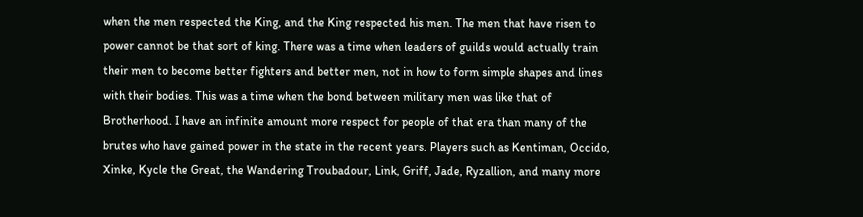when the men respected the King, and the King respected his men. The men that have risen to power cannot be that sort of king. There was a time when leaders of guilds would actually train their men to become better fighters and better men, not in how to form simple shapes and lines with their bodies. This was a time when the bond between military men was like that of Brotherhood. I have an infinite amount more respect for people of that era than many of the brutes who have gained power in the state in the recent years. Players such as Kentiman, Occido, Xinke, Kycle the Great, the Wandering Troubadour, Link, Griff, Jade, Ryzallion, and many more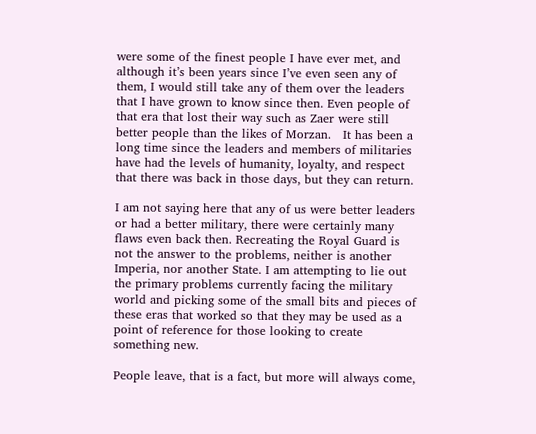were some of the finest people I have ever met, and although it’s been years since I’ve even seen any of them, I would still take any of them over the leaders that I have grown to know since then. Even people of that era that lost their way such as Zaer were still better people than the likes of Morzan.   It has been a long time since the leaders and members of militaries have had the levels of humanity, loyalty, and respect that there was back in those days, but they can return.

I am not saying here that any of us were better leaders or had a better military, there were certainly many flaws even back then. Recreating the Royal Guard is not the answer to the problems, neither is another Imperia, nor another State. I am attempting to lie out the primary problems currently facing the military world and picking some of the small bits and pieces of these eras that worked so that they may be used as a point of reference for those looking to create something new.

People leave, that is a fact, but more will always come,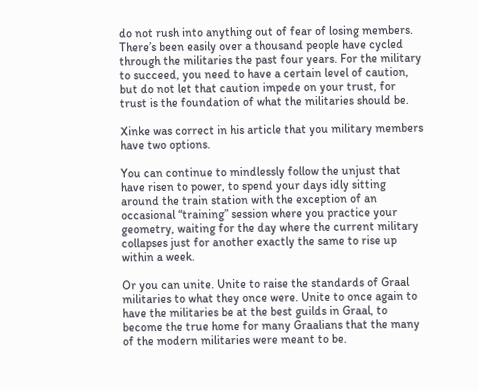do not rush into anything out of fear of losing members. There’s been easily over a thousand people have cycled through the militaries the past four years. For the military to succeed, you need to have a certain level of caution, but do not let that caution impede on your trust, for trust is the foundation of what the militaries should be.

Xinke was correct in his article that you military members have two options.

You can continue to mindlessly follow the unjust that have risen to power, to spend your days idly sitting around the train station with the exception of an occasional “training” session where you practice your geometry, waiting for the day where the current military collapses just for another exactly the same to rise up within a week.

Or you can unite. Unite to raise the standards of Graal militaries to what they once were. Unite to once again to have the militaries be at the best guilds in Graal, to become the true home for many Graalians that the many of the modern militaries were meant to be.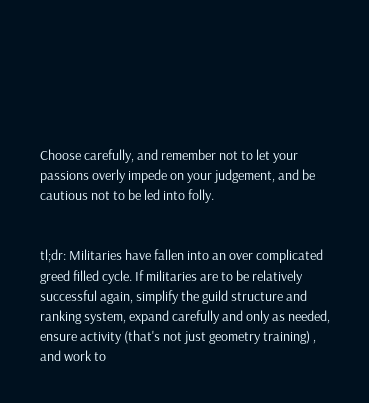Choose carefully, and remember not to let your passions overly impede on your judgement, and be cautious not to be led into folly.


tl;dr: Militaries have fallen into an over complicated greed filled cycle. If militaries are to be relatively successful again, simplify the guild structure and ranking system, expand carefully and only as needed, ensure activity (that's not just geometry training) , and work to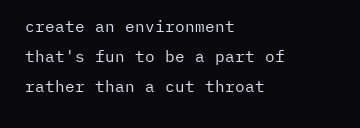create an environment that's fun to be a part of rather than a cut throat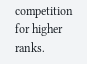competition for higher ranks.